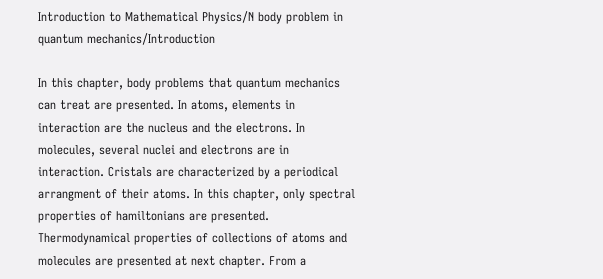Introduction to Mathematical Physics/N body problem in quantum mechanics/Introduction

In this chapter, body problems that quantum mechanics can treat are presented. In atoms, elements in interaction are the nucleus and the electrons. In molecules, several nuclei and electrons are in interaction. Cristals are characterized by a periodical arrangment of their atoms. In this chapter, only spectral properties of hamiltonians are presented. Thermodynamical properties of collections of atoms and molecules are presented at next chapter. From a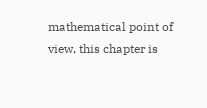mathematical point of view, this chapter is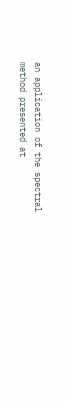an application of the spectral method presented at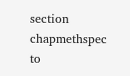section chapmethspec to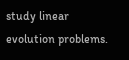study linear evolution problems.